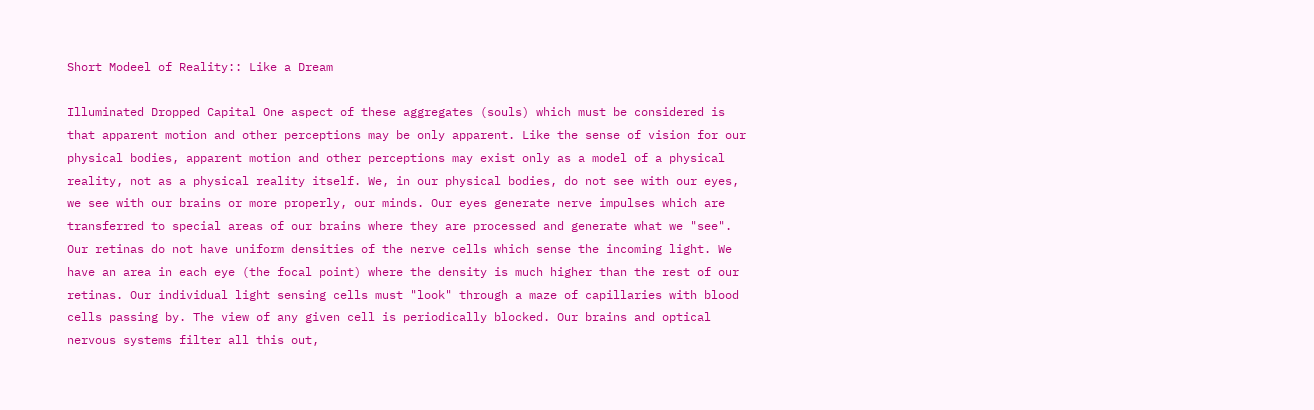Short Modeel of Reality:: Like a Dream

Illuminated Dropped Capital One aspect of these aggregates (souls) which must be considered is that apparent motion and other perceptions may be only apparent. Like the sense of vision for our physical bodies, apparent motion and other perceptions may exist only as a model of a physical reality, not as a physical reality itself. We, in our physical bodies, do not see with our eyes, we see with our brains or more properly, our minds. Our eyes generate nerve impulses which are transferred to special areas of our brains where they are processed and generate what we "see". Our retinas do not have uniform densities of the nerve cells which sense the incoming light. We have an area in each eye (the focal point) where the density is much higher than the rest of our retinas. Our individual light sensing cells must "look" through a maze of capillaries with blood cells passing by. The view of any given cell is periodically blocked. Our brains and optical nervous systems filter all this out,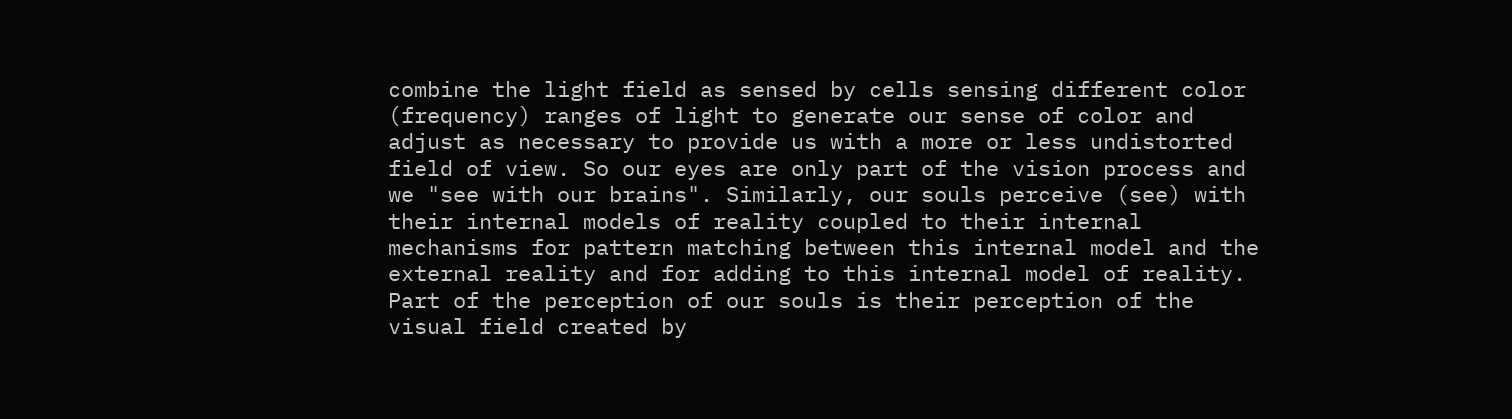combine the light field as sensed by cells sensing different color (frequency) ranges of light to generate our sense of color and adjust as necessary to provide us with a more or less undistorted field of view. So our eyes are only part of the vision process and we "see with our brains". Similarly, our souls perceive (see) with their internal models of reality coupled to their internal mechanisms for pattern matching between this internal model and the external reality and for adding to this internal model of reality. Part of the perception of our souls is their perception of the visual field created by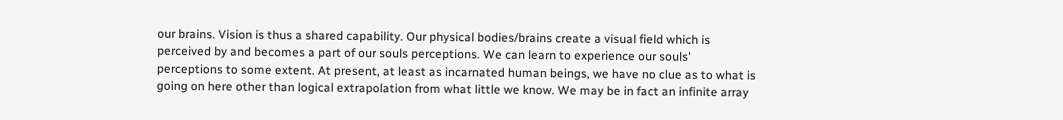our brains. Vision is thus a shared capability. Our physical bodies/brains create a visual field which is perceived by and becomes a part of our souls perceptions. We can learn to experience our souls' perceptions to some extent. At present, at least as incarnated human beings, we have no clue as to what is going on here other than logical extrapolation from what little we know. We may be in fact an infinite array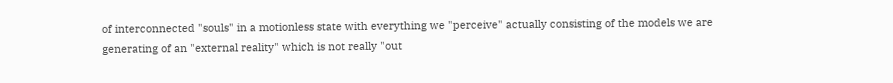of interconnected "souls" in a motionless state with everything we "perceive" actually consisting of the models we are generating of an "external reality" which is not really "out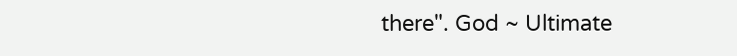there". God ~ Ultimate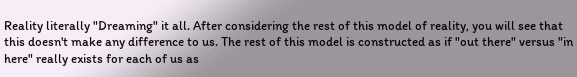Reality literally "Dreaming" it all. After considering the rest of this model of reality, you will see that this doesn't make any difference to us. The rest of this model is constructed as if "out there" versus "in here" really exists for each of us as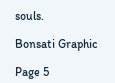souls.

Bonsati Graphic

Page 5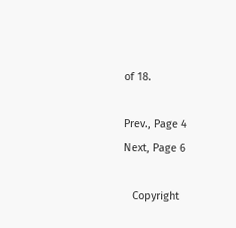of 18.

Prev., Page 4
Next, Page 6

   Copyright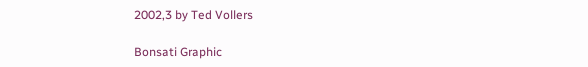2002,3 by Ted Vollers

Bonsati Graphic